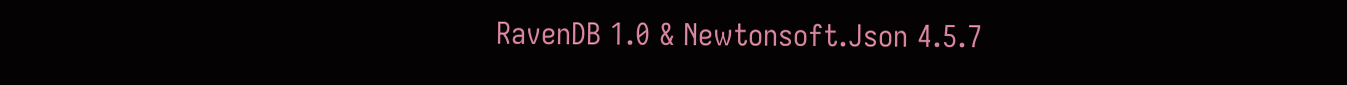RavenDB 1.0 & Newtonsoft.Json 4.5.7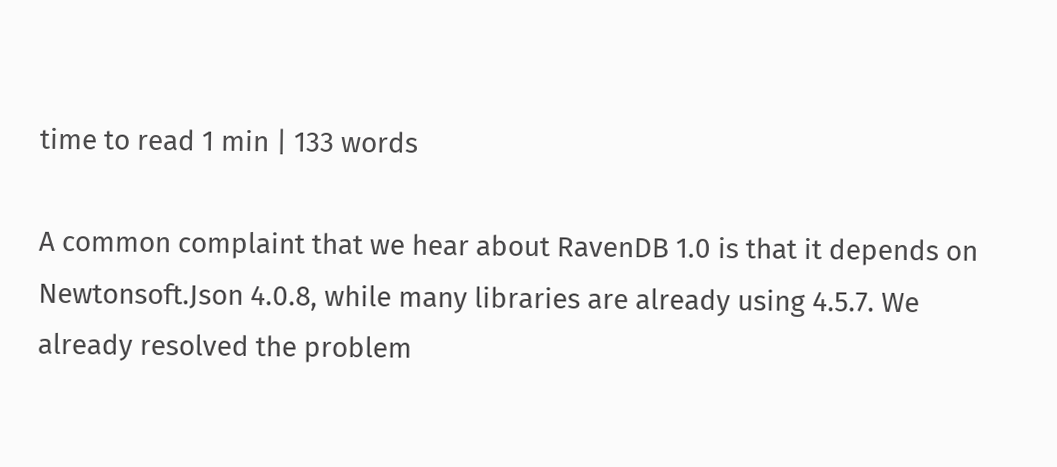time to read 1 min | 133 words

A common complaint that we hear about RavenDB 1.0 is that it depends on Newtonsoft.Json 4.0.8, while many libraries are already using 4.5.7. We already resolved the problem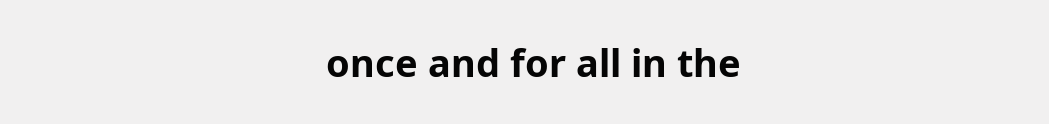once and for all in the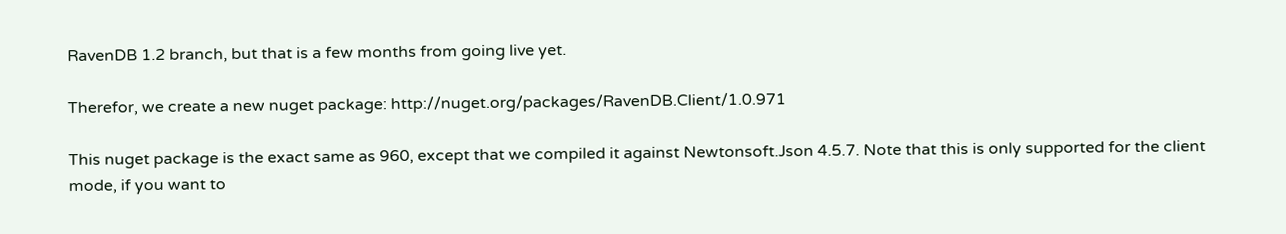RavenDB 1.2 branch, but that is a few months from going live yet.

Therefor, we create a new nuget package: http://nuget.org/packages/RavenDB.Client/1.0.971

This nuget package is the exact same as 960, except that we compiled it against Newtonsoft.Json 4.5.7. Note that this is only supported for the client mode, if you want to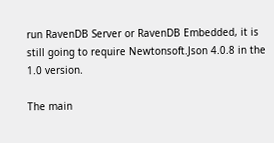run RavenDB Server or RavenDB Embedded, it is still going to require Newtonsoft.Json 4.0.8 in the 1.0 version.

The main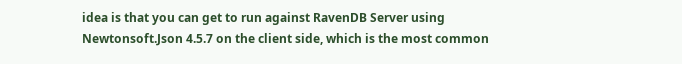idea is that you can get to run against RavenDB Server using Newtonsoft.Json 4.5.7 on the client side, which is the most common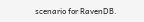scenario for RavenDB.